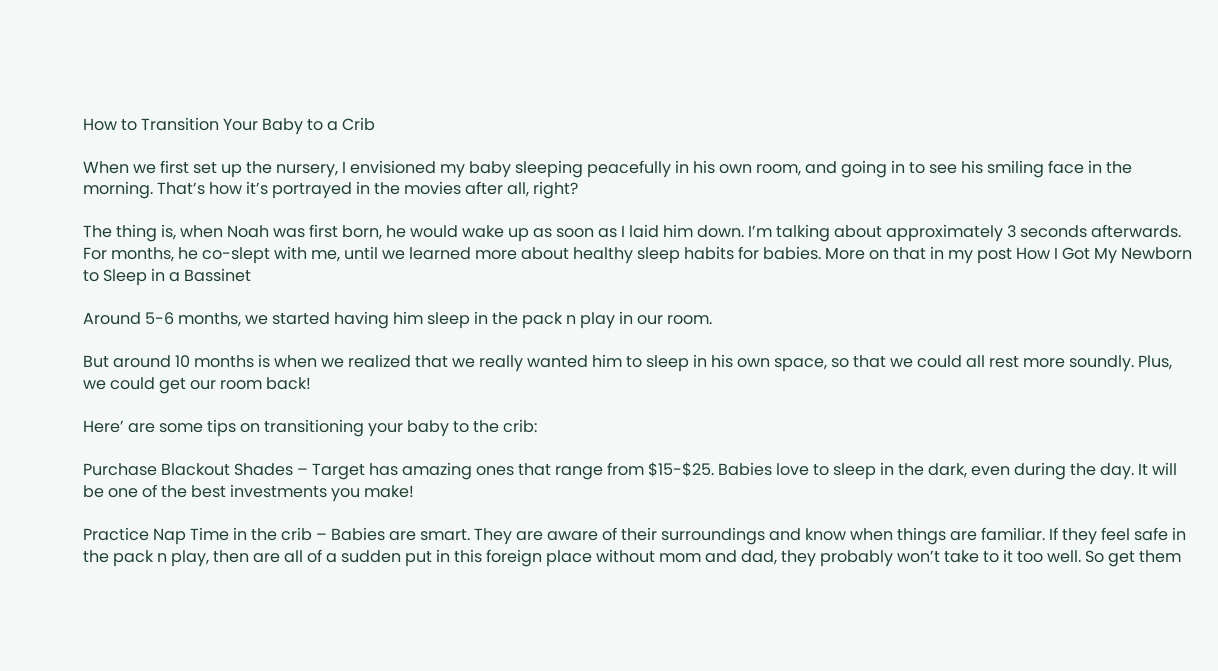How to Transition Your Baby to a Crib

When we first set up the nursery, I envisioned my baby sleeping peacefully in his own room, and going in to see his smiling face in the morning. That’s how it’s portrayed in the movies after all, right?

The thing is, when Noah was first born, he would wake up as soon as I laid him down. I’m talking about approximately 3 seconds afterwards. For months, he co-slept with me, until we learned more about healthy sleep habits for babies. More on that in my post How I Got My Newborn to Sleep in a Bassinet

Around 5-6 months, we started having him sleep in the pack n play in our room.

But around 10 months is when we realized that we really wanted him to sleep in his own space, so that we could all rest more soundly. Plus, we could get our room back!

Here’ are some tips on transitioning your baby to the crib:

Purchase Blackout Shades – Target has amazing ones that range from $15-$25. Babies love to sleep in the dark, even during the day. It will be one of the best investments you make!

Practice Nap Time in the crib – Babies are smart. They are aware of their surroundings and know when things are familiar. If they feel safe in the pack n play, then are all of a sudden put in this foreign place without mom and dad, they probably won’t take to it too well. So get them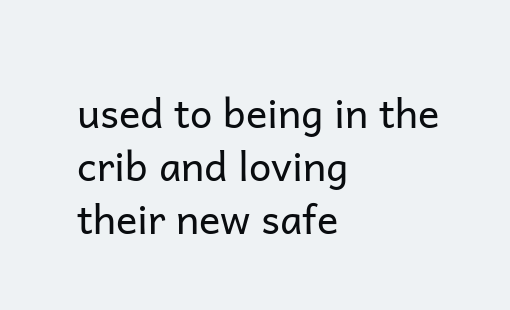used to being in the crib and loving their new safe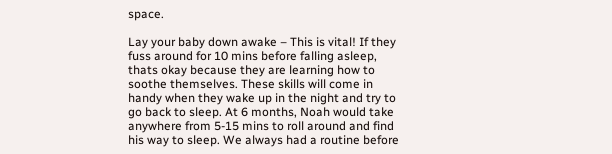space.

Lay your baby down awake – This is vital! If they fuss around for 10 mins before falling asleep, thats okay because they are learning how to soothe themselves. These skills will come in handy when they wake up in the night and try to go back to sleep. At 6 months, Noah would take anywhere from 5-15 mins to roll around and find his way to sleep. We always had a routine before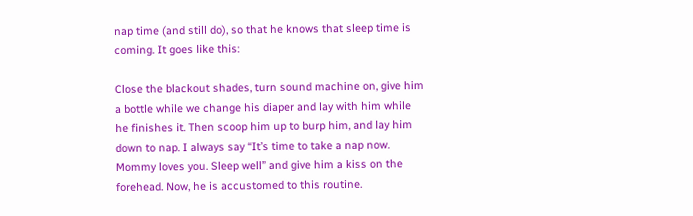nap time (and still do), so that he knows that sleep time is coming. It goes like this:

Close the blackout shades, turn sound machine on, give him a bottle while we change his diaper and lay with him while he finishes it. Then scoop him up to burp him, and lay him down to nap. I always say “It’s time to take a nap now. Mommy loves you. Sleep well” and give him a kiss on the forehead. Now, he is accustomed to this routine.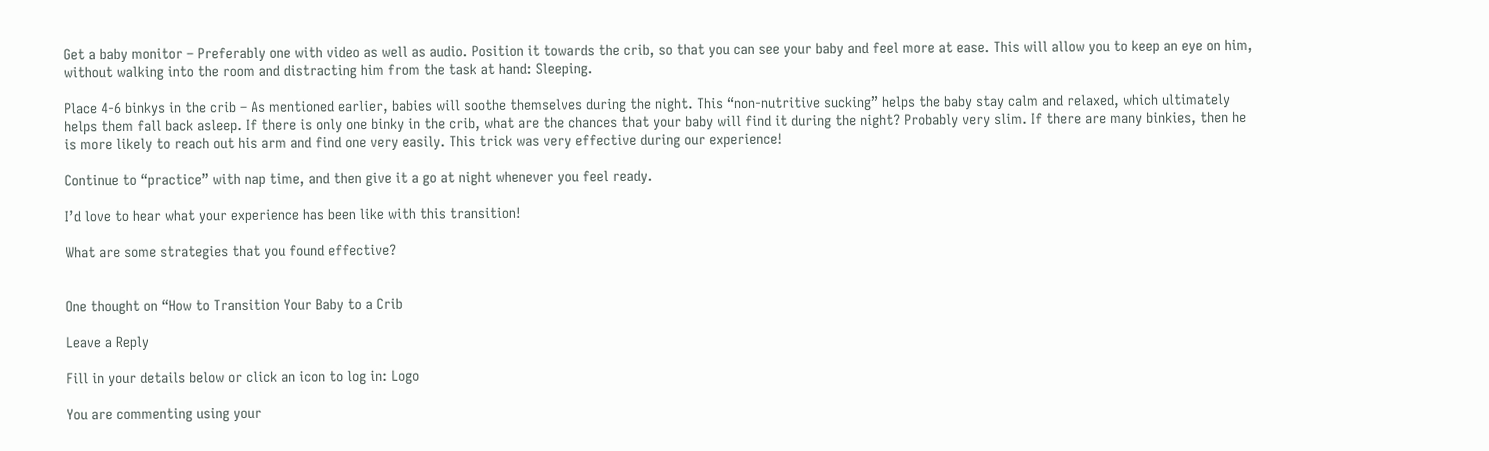Get a baby monitor – Preferably one with video as well as audio. Position it towards the crib, so that you can see your baby and feel more at ease. This will allow you to keep an eye on him, without walking into the room and distracting him from the task at hand: Sleeping.

Place 4-6 binkys in the crib – As mentioned earlier, babies will soothe themselves during the night. This “non-nutritive sucking” helps the baby stay calm and relaxed, which ultimately helps them fall back asleep. If there is only one binky in the crib, what are the chances that your baby will find it during the night? Probably very slim. If there are many binkies, then he is more likely to reach out his arm and find one very easily. This trick was very effective during our experience!

Continue to “practice” with nap time, and then give it a go at night whenever you feel ready.

I’d love to hear what your experience has been like with this transition!

What are some strategies that you found effective?


One thought on “How to Transition Your Baby to a Crib

Leave a Reply

Fill in your details below or click an icon to log in: Logo

You are commenting using your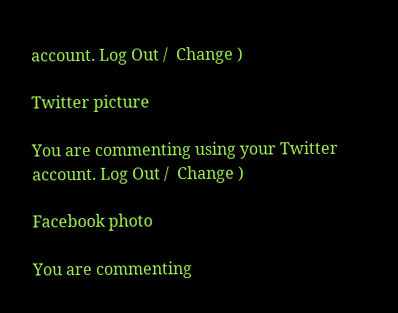account. Log Out /  Change )

Twitter picture

You are commenting using your Twitter account. Log Out /  Change )

Facebook photo

You are commenting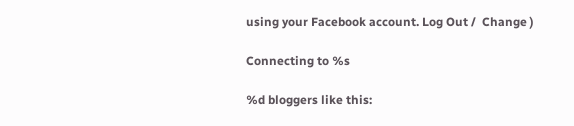using your Facebook account. Log Out /  Change )

Connecting to %s

%d bloggers like this: